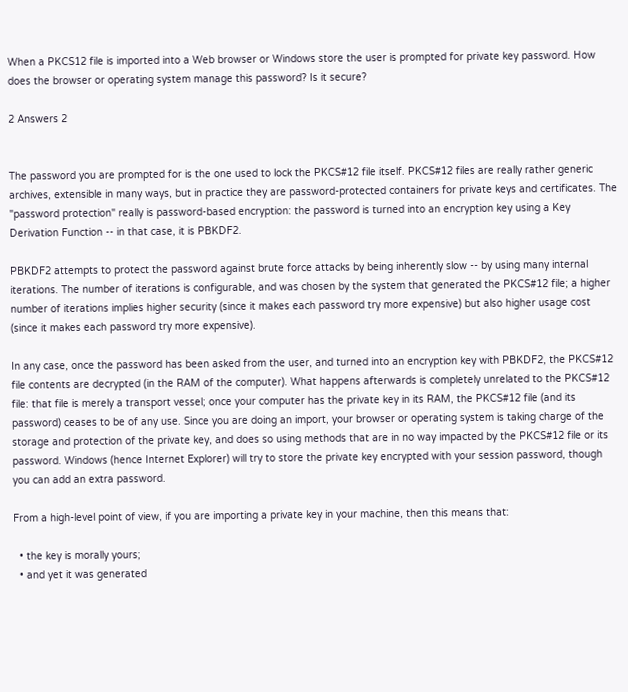When a PKCS12 file is imported into a Web browser or Windows store the user is prompted for private key password. How does the browser or operating system manage this password? Is it secure?

2 Answers 2


The password you are prompted for is the one used to lock the PKCS#12 file itself. PKCS#12 files are really rather generic archives, extensible in many ways, but in practice they are password-protected containers for private keys and certificates. The "password protection" really is password-based encryption: the password is turned into an encryption key using a Key Derivation Function -- in that case, it is PBKDF2.

PBKDF2 attempts to protect the password against brute force attacks by being inherently slow -- by using many internal iterations. The number of iterations is configurable, and was chosen by the system that generated the PKCS#12 file; a higher number of iterations implies higher security (since it makes each password try more expensive) but also higher usage cost (since it makes each password try more expensive).

In any case, once the password has been asked from the user, and turned into an encryption key with PBKDF2, the PKCS#12 file contents are decrypted (in the RAM of the computer). What happens afterwards is completely unrelated to the PKCS#12 file: that file is merely a transport vessel; once your computer has the private key in its RAM, the PKCS#12 file (and its password) ceases to be of any use. Since you are doing an import, your browser or operating system is taking charge of the storage and protection of the private key, and does so using methods that are in no way impacted by the PKCS#12 file or its password. Windows (hence Internet Explorer) will try to store the private key encrypted with your session password, though you can add an extra password.

From a high-level point of view, if you are importing a private key in your machine, then this means that:

  • the key is morally yours;
  • and yet it was generated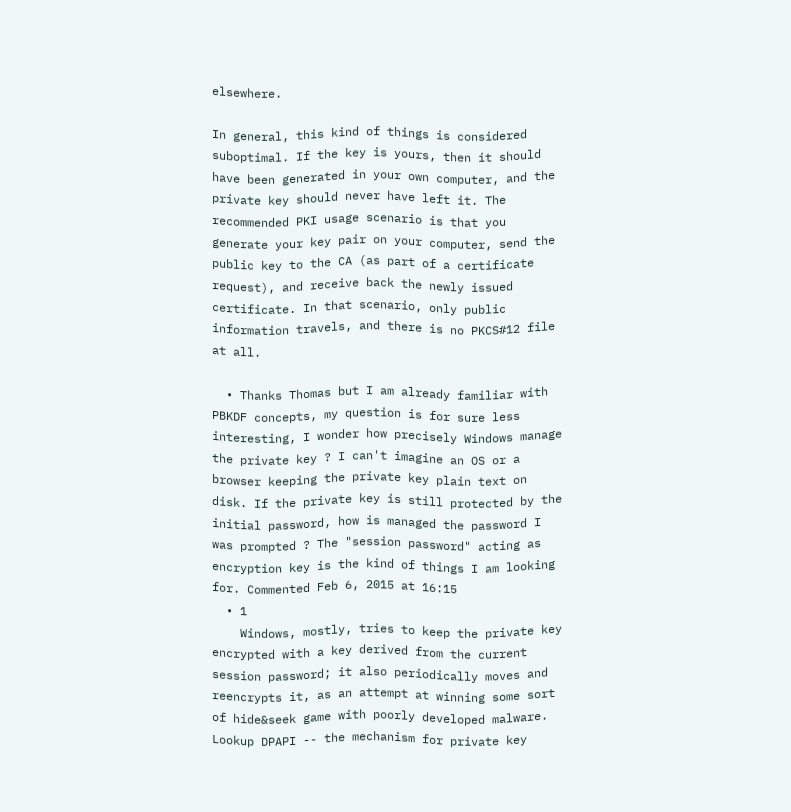elsewhere.

In general, this kind of things is considered suboptimal. If the key is yours, then it should have been generated in your own computer, and the private key should never have left it. The recommended PKI usage scenario is that you generate your key pair on your computer, send the public key to the CA (as part of a certificate request), and receive back the newly issued certificate. In that scenario, only public information travels, and there is no PKCS#12 file at all.

  • Thanks Thomas but I am already familiar with PBKDF concepts, my question is for sure less interesting, I wonder how precisely Windows manage the private key ? I can't imagine an OS or a browser keeping the private key plain text on disk. If the private key is still protected by the initial password, how is managed the password I was prompted ? The "session password" acting as encryption key is the kind of things I am looking for. Commented Feb 6, 2015 at 16:15
  • 1
    Windows, mostly, tries to keep the private key encrypted with a key derived from the current session password; it also periodically moves and reencrypts it, as an attempt at winning some sort of hide&seek game with poorly developed malware. Lookup DPAPI -- the mechanism for private key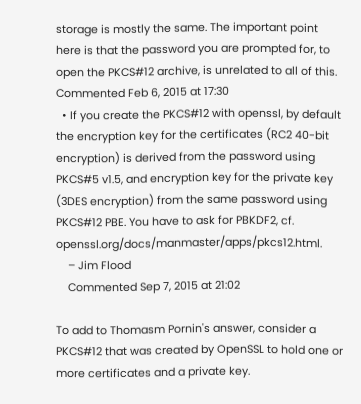storage is mostly the same. The important point here is that the password you are prompted for, to open the PKCS#12 archive, is unrelated to all of this. Commented Feb 6, 2015 at 17:30
  • If you create the PKCS#12 with openssl, by default the encryption key for the certificates (RC2 40-bit encryption) is derived from the password using PKCS#5 v1.5, and encryption key for the private key (3DES encryption) from the same password using PKCS#12 PBE. You have to ask for PBKDF2, cf. openssl.org/docs/manmaster/apps/pkcs12.html.
    – Jim Flood
    Commented Sep 7, 2015 at 21:02

To add to Thomasm Pornin's answer, consider a PKCS#12 that was created by OpenSSL to hold one or more certificates and a private key.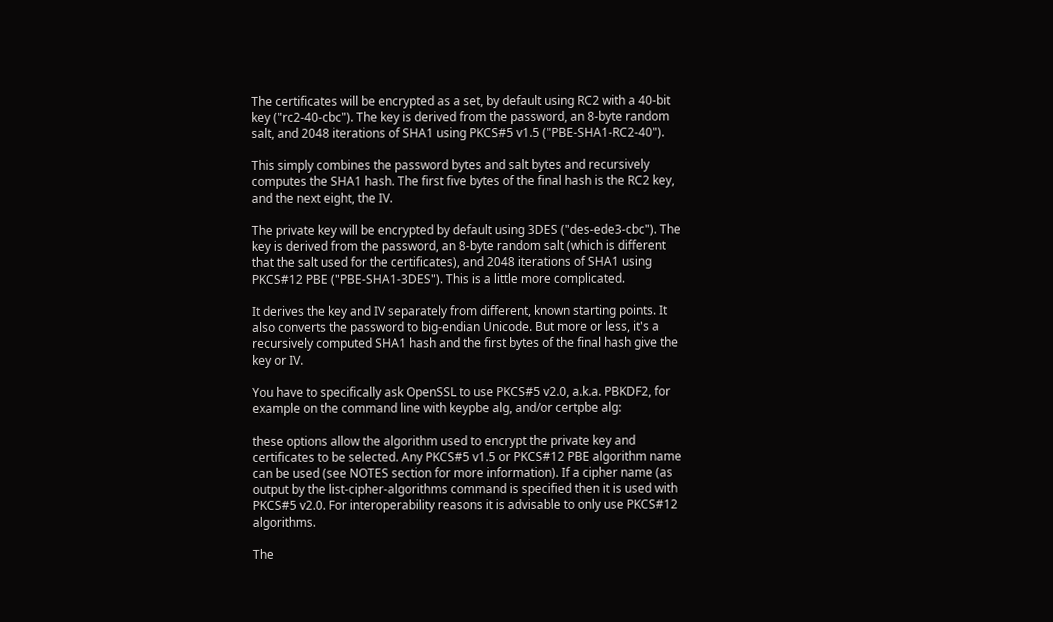The certificates will be encrypted as a set, by default using RC2 with a 40-bit key ("rc2-40-cbc"). The key is derived from the password, an 8-byte random salt, and 2048 iterations of SHA1 using PKCS#5 v1.5 ("PBE-SHA1-RC2-40").

This simply combines the password bytes and salt bytes and recursively computes the SHA1 hash. The first five bytes of the final hash is the RC2 key, and the next eight, the IV.

The private key will be encrypted by default using 3DES ("des-ede3-cbc"). The key is derived from the password, an 8-byte random salt (which is different that the salt used for the certificates), and 2048 iterations of SHA1 using PKCS#12 PBE ("PBE-SHA1-3DES"). This is a little more complicated.

It derives the key and IV separately from different, known starting points. It also converts the password to big-endian Unicode. But more or less, it's a recursively computed SHA1 hash and the first bytes of the final hash give the key or IV.

You have to specifically ask OpenSSL to use PKCS#5 v2.0, a.k.a. PBKDF2, for example on the command line with keypbe alg, and/or certpbe alg:

these options allow the algorithm used to encrypt the private key and certificates to be selected. Any PKCS#5 v1.5 or PKCS#12 PBE algorithm name can be used (see NOTES section for more information). If a cipher name (as output by the list-cipher-algorithms command is specified then it is used with PKCS#5 v2.0. For interoperability reasons it is advisable to only use PKCS#12 algorithms.

The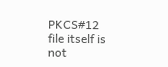PKCS#12 file itself is not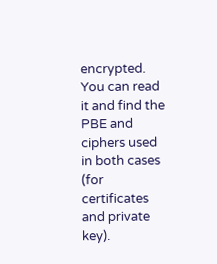encrypted. You can read it and find the PBE and ciphers used in both cases (for certificates and private key).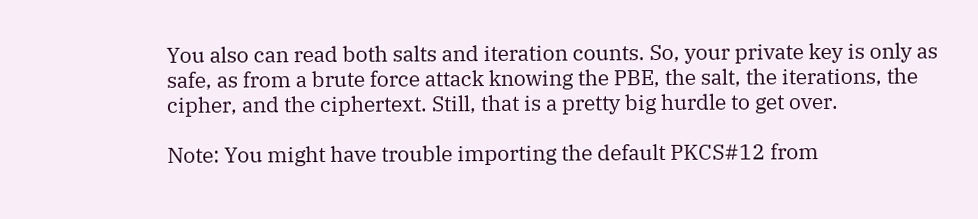You also can read both salts and iteration counts. So, your private key is only as safe, as from a brute force attack knowing the PBE, the salt, the iterations, the cipher, and the ciphertext. Still, that is a pretty big hurdle to get over.

Note: You might have trouble importing the default PKCS#12 from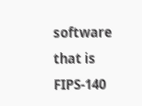software that is FIPS-140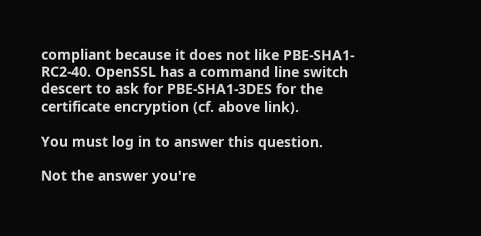compliant because it does not like PBE-SHA1-RC2-40. OpenSSL has a command line switch descert to ask for PBE-SHA1-3DES for the certificate encryption (cf. above link).

You must log in to answer this question.

Not the answer you're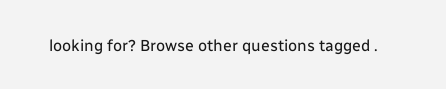looking for? Browse other questions tagged .